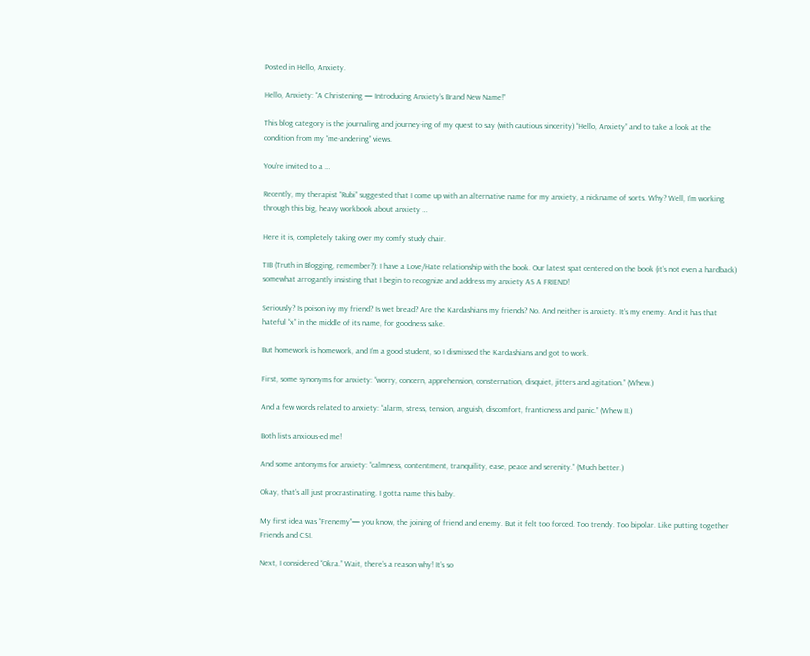Posted in Hello, Anxiety.

Hello, Anxiety: “A Christening — Introducing Anxiety’s Brand New Name!”

This blog category is the journaling and journey-ing of my quest to say (with cautious sincerity) “Hello, Anxiety” and to take a look at the condition from my “me-andering” views.

You’re invited to a …

Recently, my therapist “Rubi” suggested that I come up with an alternative name for my anxiety, a nickname of sorts. Why? Well, I’m working through this big, heavy workbook about anxiety …

Here it is, completely taking over my comfy study chair.

TIB (Truth in Blogging, remember?): I have a Love/Hate relationship with the book. Our latest spat centered on the book (it’s not even a hardback) somewhat arrogantly insisting that I begin to recognize and address my anxiety AS A FRIEND!

Seriously? Is poison ivy my friend? Is wet bread? Are the Kardashians my friends? No. And neither is anxiety. It’s my enemy. And it has that hateful “x” in the middle of its name, for goodness sake.

But homework is homework, and I’m a good student, so I dismissed the Kardashians and got to work.

First, some synonyms for anxiety: “worry, concern, apprehension, consternation, disquiet, jitters and agitation.” (Whew.)

And a few words related to anxiety: “alarm, stress, tension, anguish, discomfort, franticness and panic.” (Whew II.)

Both lists anxious-ed me!

And some antonyms for anxiety: “calmness, contentment, tranquility, ease, peace and serenity.” (Much better.)

Okay, that’s all just procrastinating. I gotta name this baby.

My first idea was “Frenemy”— you know, the joining of friend and enemy. But it felt too forced. Too trendy. Too bipolar. Like putting together Friends and CSI.

Next, I considered “Okra.” Wait, there’s a reason why! It’s so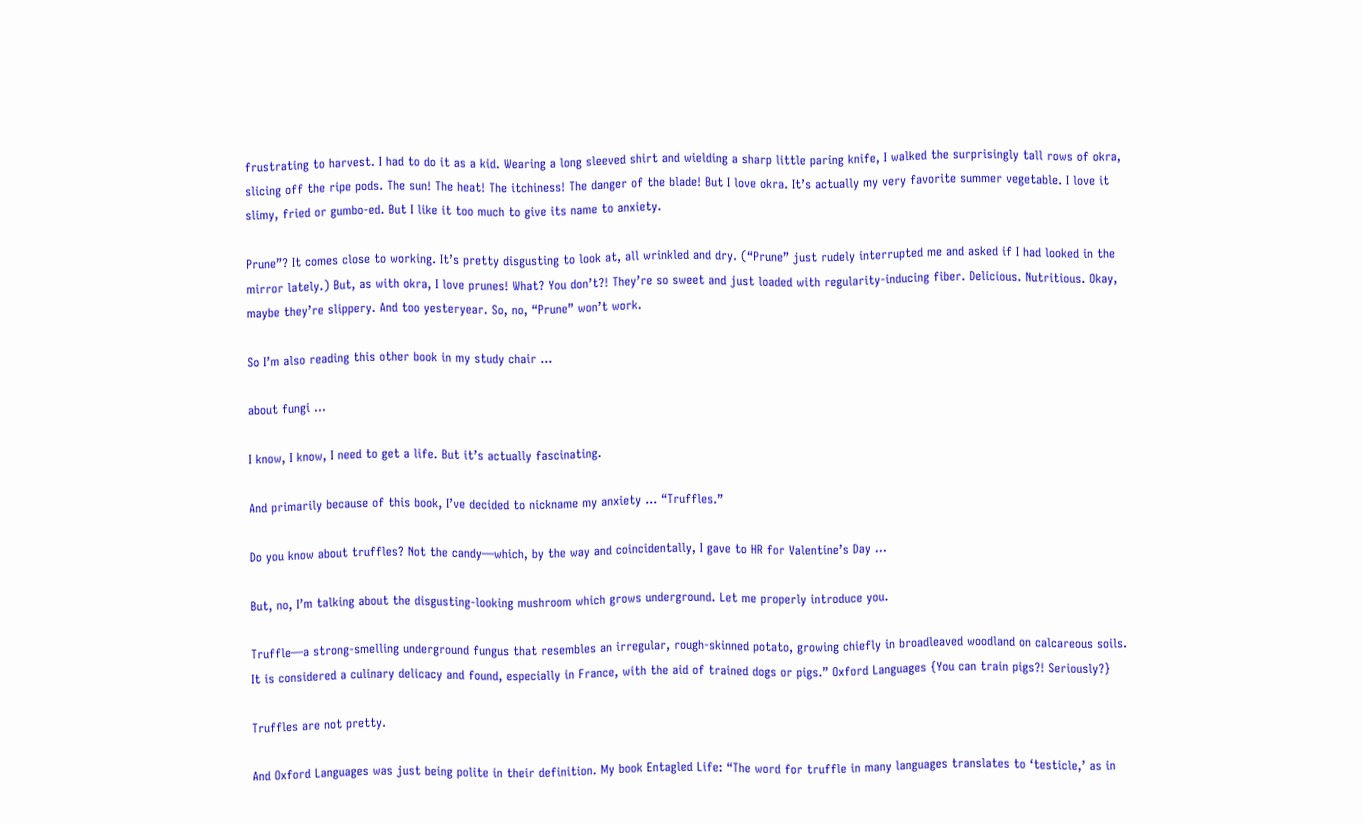frustrating to harvest. I had to do it as a kid. Wearing a long sleeved shirt and wielding a sharp little paring knife, I walked the surprisingly tall rows of okra, slicing off the ripe pods. The sun! The heat! The itchiness! The danger of the blade! But I love okra. It’s actually my very favorite summer vegetable. I love it slimy, fried or gumbo-ed. But I like it too much to give its name to anxiety.

Prune”? It comes close to working. It’s pretty disgusting to look at, all wrinkled and dry. (“Prune” just rudely interrupted me and asked if I had looked in the mirror lately.) But, as with okra, I love prunes! What? You don’t?! They’re so sweet and just loaded with regularity-inducing fiber. Delicious. Nutritious. Okay, maybe they’re slippery. And too yesteryear. So, no, “Prune” won’t work.

So I’m also reading this other book in my study chair …

about fungi …

I know, I know, I need to get a life. But it’s actually fascinating.

And primarily because of this book, I’ve decided to nickname my anxiety … “Truffles.”

Do you know about truffles? Not the candy—which, by the way and coincidentally, I gave to HR for Valentine’s Day …

But, no, I’m talking about the disgusting-looking mushroom which grows underground. Let me properly introduce you.

Truffle—a strong-smelling underground fungus that resembles an irregular, rough-skinned potato, growing chiefly in broadleaved woodland on calcareous soils. It is considered a culinary delicacy and found, especially in France, with the aid of trained dogs or pigs.” Oxford Languages {You can train pigs?! Seriously?}

Truffles are not pretty.

And Oxford Languages was just being polite in their definition. My book Entagled Life: “The word for truffle in many languages translates to ‘testicle,’ as in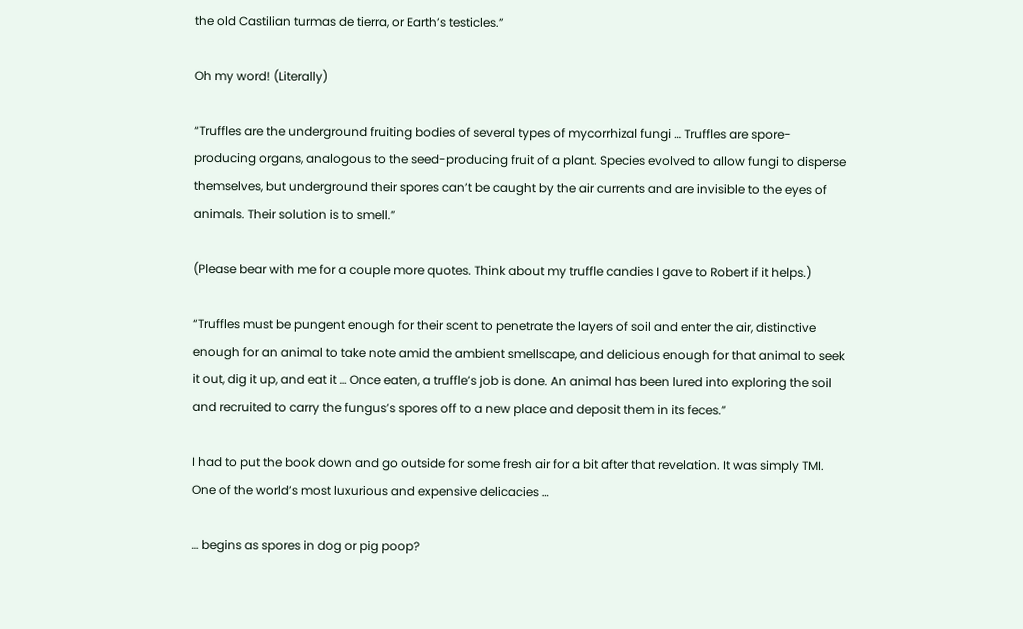the old Castilian turmas de tierra, or Earth’s testicles.”

Oh my word! (Literally)

“Truffles are the underground fruiting bodies of several types of mycorrhizal fungi … Truffles are spore-producing organs, analogous to the seed-producing fruit of a plant. Species evolved to allow fungi to disperse themselves, but underground their spores can’t be caught by the air currents and are invisible to the eyes of animals. Their solution is to smell.”

(Please bear with me for a couple more quotes. Think about my truffle candies I gave to Robert if it helps.)

“Truffles must be pungent enough for their scent to penetrate the layers of soil and enter the air, distinctive enough for an animal to take note amid the ambient smellscape, and delicious enough for that animal to seek it out, dig it up, and eat it … Once eaten, a truffle’s job is done. An animal has been lured into exploring the soil and recruited to carry the fungus’s spores off to a new place and deposit them in its feces.”

I had to put the book down and go outside for some fresh air for a bit after that revelation. It was simply TMI. One of the world’s most luxurious and expensive delicacies …

… begins as spores in dog or pig poop?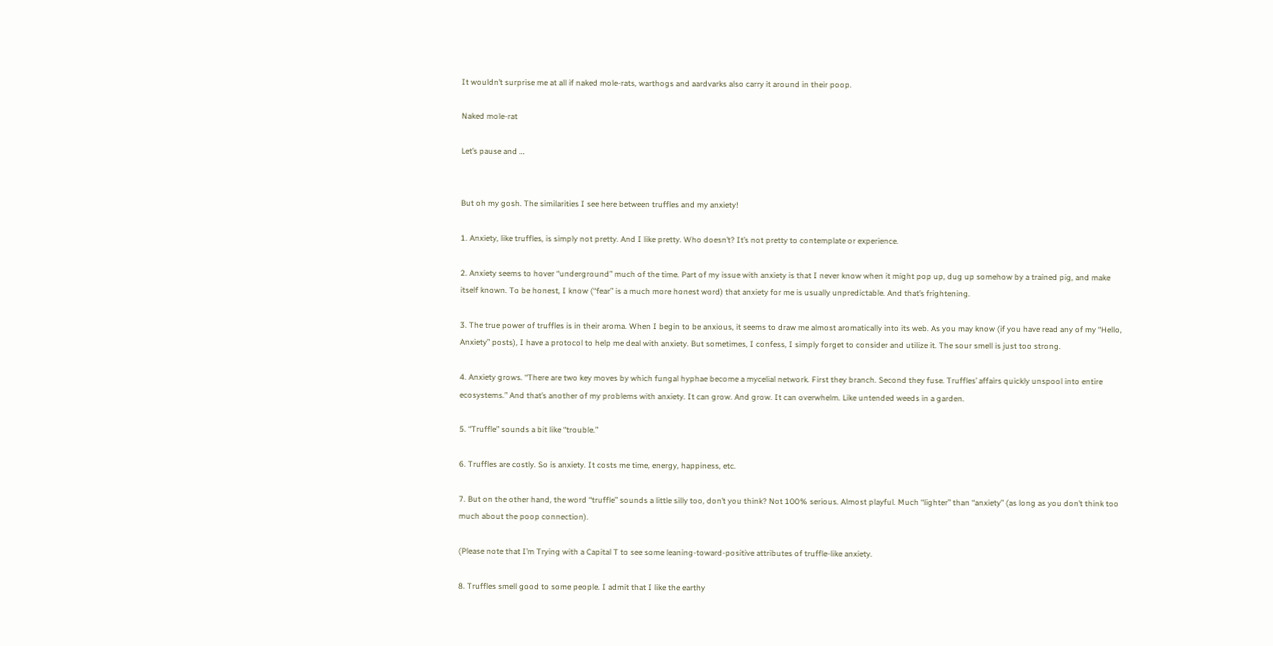It wouldn’t surprise me at all if naked mole-rats, warthogs and aardvarks also carry it around in their poop.

Naked mole-rat

Let’s pause and …


But oh my gosh. The similarities I see here between truffles and my anxiety!

1. Anxiety, like truffles, is simply not pretty. And I like pretty. Who doesn’t? It’s not pretty to contemplate or experience.

2. Anxiety seems to hover “underground” much of the time. Part of my issue with anxiety is that I never know when it might pop up, dug up somehow by a trained pig, and make itself known. To be honest, I know (“fear” is a much more honest word) that anxiety for me is usually unpredictable. And that’s frightening.

3. The true power of truffles is in their aroma. When I begin to be anxious, it seems to draw me almost aromatically into its web. As you may know (if you have read any of my “Hello, Anxiety” posts), I have a protocol to help me deal with anxiety. But sometimes, I confess, I simply forget to consider and utilize it. The sour smell is just too strong.

4. Anxiety grows. “There are two key moves by which fungal hyphae become a mycelial network. First they branch. Second they fuse. Truffles’ affairs quickly unspool into entire ecosystems.” And that’s another of my problems with anxiety. It can grow. And grow. It can overwhelm. Like untended weeds in a garden.

5. “Truffle” sounds a bit like “trouble.”

6. Truffles are costly. So is anxiety. It costs me time, energy, happiness, etc.

7. But on the other hand, the word “truffle” sounds a little silly too, don’t you think? Not 100% serious. Almost playful. Much “lighter” than “anxiety” (as long as you don’t think too much about the poop connection).

(Please note that I’m Trying with a Capital T to see some leaning-toward-positive attributes of truffle-like anxiety.

8. Truffles smell good to some people. I admit that I like the earthy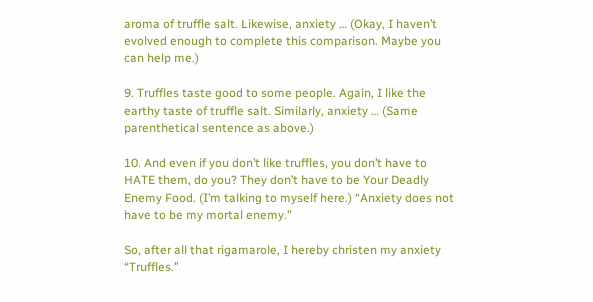aroma of truffle salt. Likewise, anxiety … (Okay, I haven’t evolved enough to complete this comparison. Maybe you can help me.)

9. Truffles taste good to some people. Again, I like the earthy taste of truffle salt. Similarly, anxiety … (Same parenthetical sentence as above.)

10. And even if you don’t like truffles, you don’t have to HATE them, do you? They don’t have to be Your Deadly Enemy Food. (I’m talking to myself here.) “Anxiety does not have to be my mortal enemy.”

So, after all that rigamarole, I hereby christen my anxiety “Truffles.”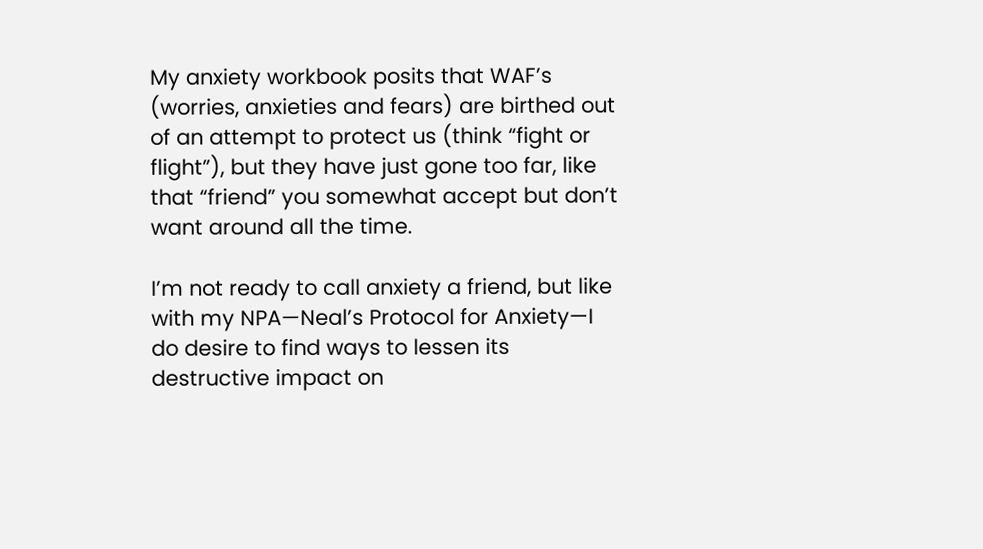My anxiety workbook posits that WAF’s (worries, anxieties and fears) are birthed out of an attempt to protect us (think “fight or flight”), but they have just gone too far, like that “friend” you somewhat accept but don’t want around all the time.

I’m not ready to call anxiety a friend, but like with my NPA—Neal’s Protocol for Anxiety—I do desire to find ways to lessen its destructive impact on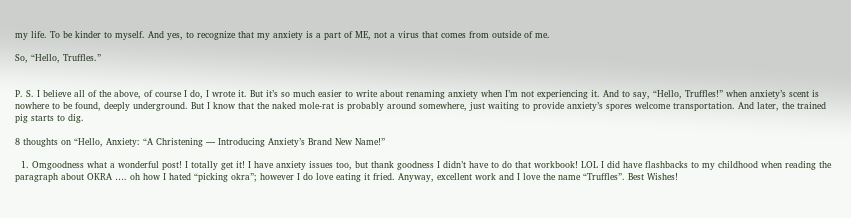my life. To be kinder to myself. And yes, to recognize that my anxiety is a part of ME, not a virus that comes from outside of me.

So, “Hello, Truffles.”


P. S. I believe all of the above, of course I do, I wrote it. But it’s so much easier to write about renaming anxiety when I’m not experiencing it. And to say, “Hello, Truffles!” when anxiety’s scent is nowhere to be found, deeply underground. But I know that the naked mole-rat is probably around somewhere, just waiting to provide anxiety’s spores welcome transportation. And later, the trained pig starts to dig.

8 thoughts on “Hello, Anxiety: “A Christening — Introducing Anxiety’s Brand New Name!”

  1. Omgoodness what a wonderful post! I totally get it! I have anxiety issues too, but thank goodness I didn’t have to do that workbook! LOL I did have flashbacks to my childhood when reading the paragraph about OKRA …. oh how I hated “picking okra”; however I do love eating it fried. Anyway, excellent work and I love the name “Truffles”. Best Wishes!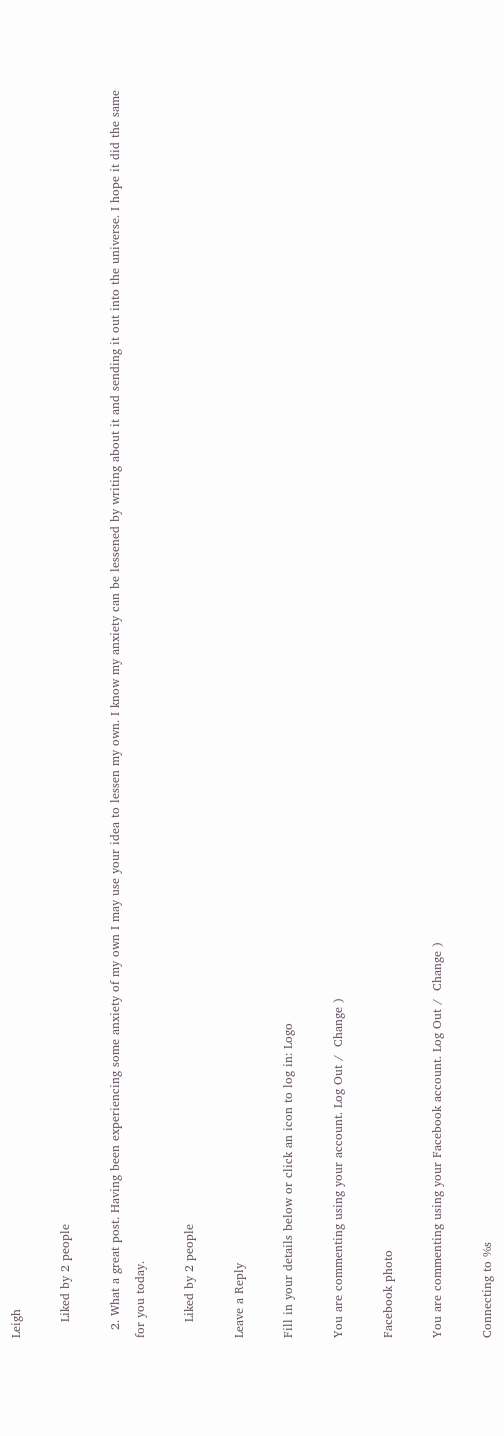Leigh

    Liked by 2 people

  2. What a great post. Having been experiencing some anxiety of my own I may use your idea to lessen my own. I know my anxiety can be lessened by writing about it and sending it out into the universe. I hope it did the same for you today.

    Liked by 2 people

Leave a Reply

Fill in your details below or click an icon to log in: Logo

You are commenting using your account. Log Out /  Change )

Facebook photo

You are commenting using your Facebook account. Log Out /  Change )

Connecting to %s